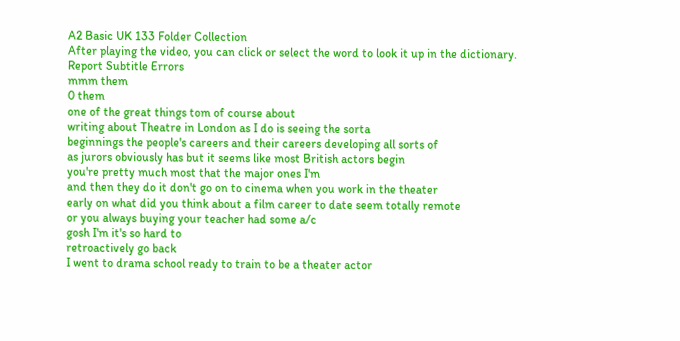A2 Basic UK 133 Folder Collection
After playing the video, you can click or select the word to look it up in the dictionary.
Report Subtitle Errors
mmm them
0 them
one of the great things tom of course about
writing about Theatre in London as I do is seeing the sorta
beginnings the people's careers and their careers developing all sorts of
as jurors obviously has but it seems like most British actors begin
you're pretty much most that the major ones I'm
and then they do it don't go on to cinema when you work in the theater
early on what did you think about a film career to date seem totally remote
or you always buying your teacher had some a/c
gosh I'm it's so hard to
retroactively go back
I went to drama school ready to train to be a theater actor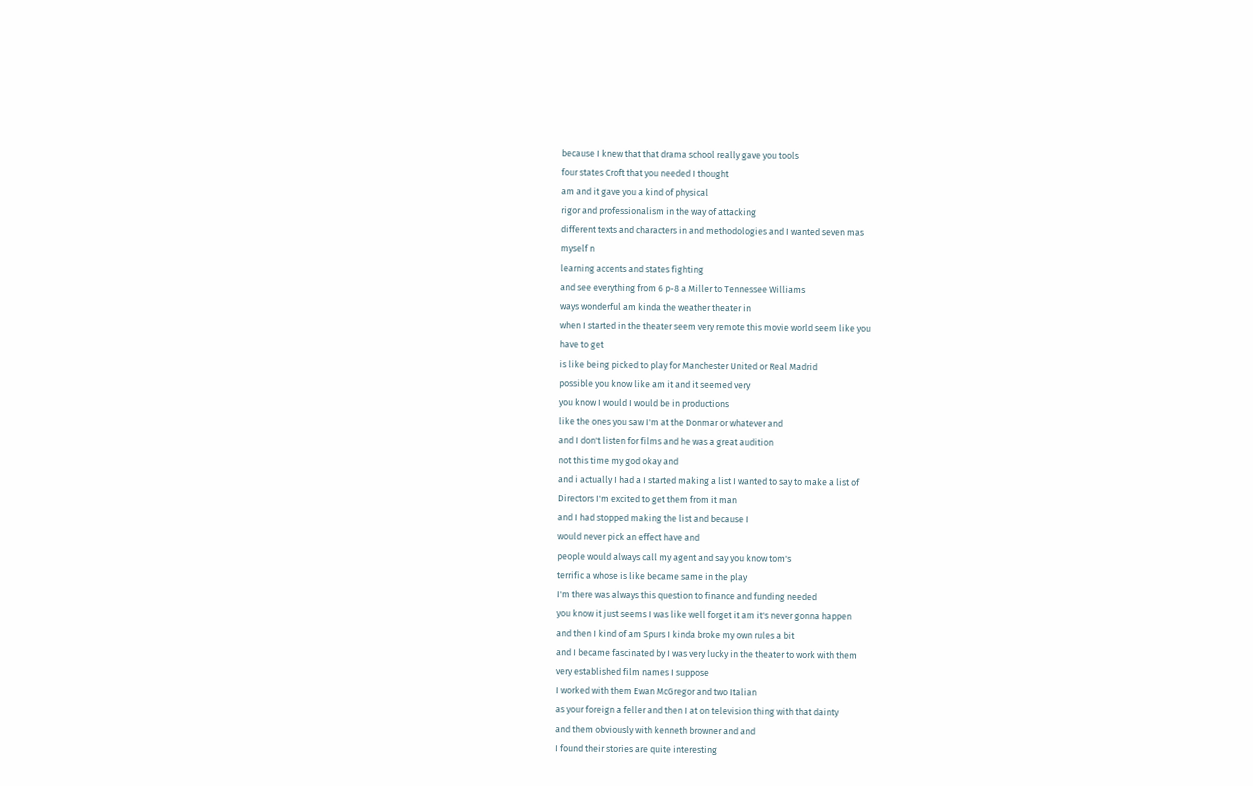because I knew that that drama school really gave you tools
four states Croft that you needed I thought
am and it gave you a kind of physical
rigor and professionalism in the way of attacking
different texts and characters in and methodologies and I wanted seven mas
myself n
learning accents and states fighting
and see everything from 6 p-8 a Miller to Tennessee Williams
ways wonderful am kinda the weather theater in
when I started in the theater seem very remote this movie world seem like you
have to get
is like being picked to play for Manchester United or Real Madrid
possible you know like am it and it seemed very
you know I would I would be in productions
like the ones you saw I'm at the Donmar or whatever and
and I don't listen for films and he was a great audition
not this time my god okay and
and i actually I had a I started making a list I wanted to say to make a list of
Directors I'm excited to get them from it man
and I had stopped making the list and because I
would never pick an effect have and
people would always call my agent and say you know tom's
terrific a whose is like became same in the play
I'm there was always this question to finance and funding needed
you know it just seems I was like well forget it am it's never gonna happen
and then I kind of am Spurs I kinda broke my own rules a bit
and I became fascinated by I was very lucky in the theater to work with them
very established film names I suppose
I worked with them Ewan McGregor and two Italian
as your foreign a feller and then I at on television thing with that dainty
and them obviously with kenneth browner and and
I found their stories are quite interesting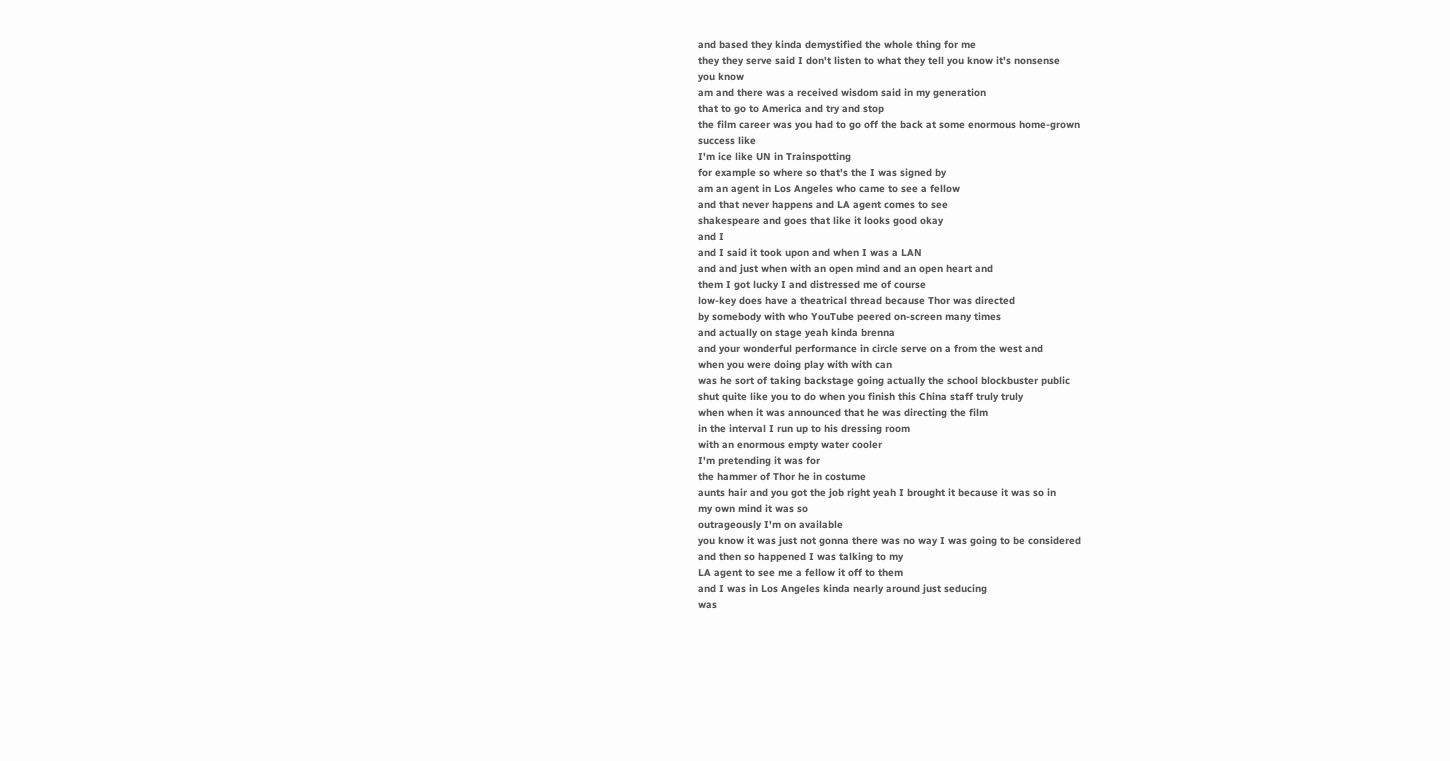and based they kinda demystified the whole thing for me
they they serve said I don't listen to what they tell you know it's nonsense
you know
am and there was a received wisdom said in my generation
that to go to America and try and stop
the film career was you had to go off the back at some enormous home-grown
success like
I'm ice like UN in Trainspotting
for example so where so that's the I was signed by
am an agent in Los Angeles who came to see a fellow
and that never happens and LA agent comes to see
shakespeare and goes that like it looks good okay
and I
and I said it took upon and when I was a LAN
and and just when with an open mind and an open heart and
them I got lucky I and distressed me of course
low-key does have a theatrical thread because Thor was directed
by somebody with who YouTube peered on-screen many times
and actually on stage yeah kinda brenna
and your wonderful performance in circle serve on a from the west and
when you were doing play with with can
was he sort of taking backstage going actually the school blockbuster public
shut quite like you to do when you finish this China staff truly truly
when when it was announced that he was directing the film
in the interval I run up to his dressing room
with an enormous empty water cooler
I'm pretending it was for
the hammer of Thor he in costume
aunts hair and you got the job right yeah I brought it because it was so in
my own mind it was so
outrageously I'm on available
you know it was just not gonna there was no way I was going to be considered
and then so happened I was talking to my
LA agent to see me a fellow it off to them
and I was in Los Angeles kinda nearly around just seducing
was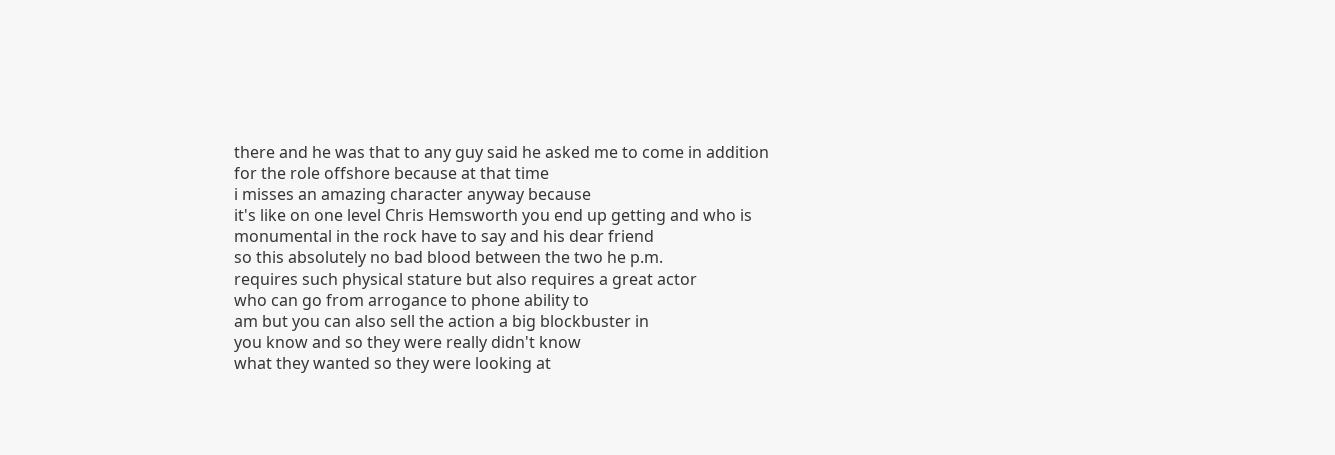there and he was that to any guy said he asked me to come in addition
for the role offshore because at that time
i misses an amazing character anyway because
it's like on one level Chris Hemsworth you end up getting and who is
monumental in the rock have to say and his dear friend
so this absolutely no bad blood between the two he p.m.
requires such physical stature but also requires a great actor
who can go from arrogance to phone ability to
am but you can also sell the action a big blockbuster in
you know and so they were really didn't know
what they wanted so they were looking at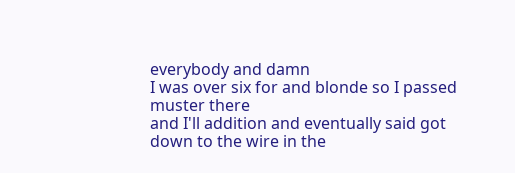everybody and damn
I was over six for and blonde so I passed muster there
and I'll addition and eventually said got down to the wire in the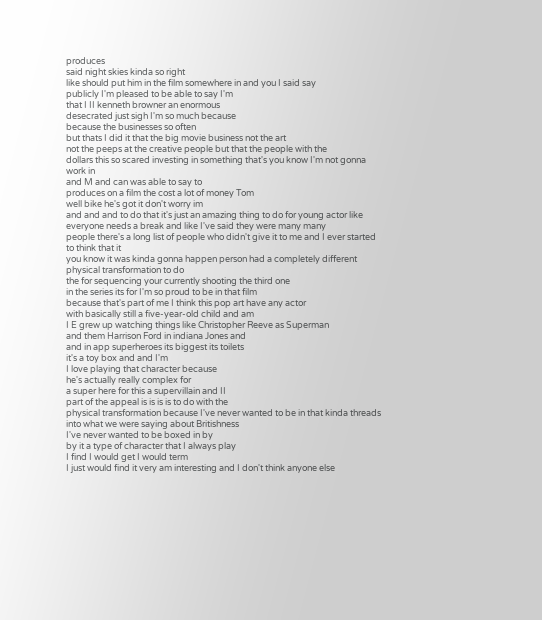produces
said night skies kinda so right
like should put him in the film somewhere in and you I said say
publicly I'm pleased to be able to say I'm
that I II kenneth browner an enormous
desecrated just sigh I'm so much because
because the businesses so often
but thats I did it that the big movie business not the art
not the peeps at the creative people but that the people with the
dollars this so scared investing in something that's you know I'm not gonna
work in
and M and can was able to say to
produces on a film the cost a lot of money Tom
well bike he's got it don't worry im
and and and to do that it's just an amazing thing to do for young actor like
everyone needs a break and like I've said they were many many
people there's a long list of people who didn't give it to me and I ever started
to think that it
you know it was kinda gonna happen person had a completely different
physical transformation to do
the for sequencing your currently shooting the third one
in the series its for I'm so proud to be in that film
because that's part of me I think this pop art have any actor
with basically still a five-year-old child and am
I E grew up watching things like Christopher Reeve as Superman
and them Harrison Ford in indiana Jones and
and in app superheroes its biggest its toilets
it's a toy box and and I'm
I love playing that character because
he's actually really complex for
a super here for this a supervillain and II
part of the appeal is is is is to do with the
physical transformation because I've never wanted to be in that kinda threads
into what we were saying about Britishness
I've never wanted to be boxed in by
by it a type of character that I always play
I find I would get I would term
I just would find it very am interesting and I don't think anyone else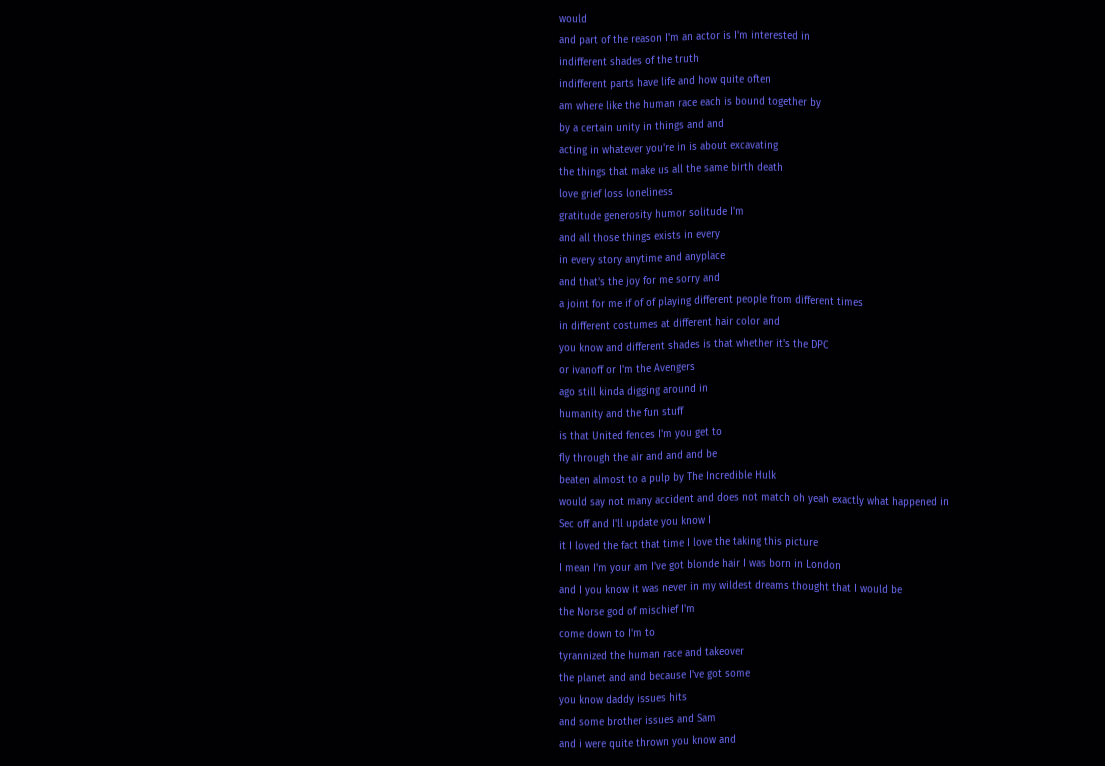would
and part of the reason I'm an actor is I'm interested in
indifferent shades of the truth
indifferent parts have life and how quite often
am where like the human race each is bound together by
by a certain unity in things and and
acting in whatever you're in is about excavating
the things that make us all the same birth death
love grief loss loneliness
gratitude generosity humor solitude I'm
and all those things exists in every
in every story anytime and anyplace
and that's the joy for me sorry and
a joint for me if of of playing different people from different times
in different costumes at different hair color and
you know and different shades is that whether it's the DPC
or ivanoff or I'm the Avengers
ago still kinda digging around in
humanity and the fun stuff
is that United fences I'm you get to
fly through the air and and and be
beaten almost to a pulp by The Incredible Hulk
would say not many accident and does not match oh yeah exactly what happened in
Sec off and I'll update you know I
it I loved the fact that time I love the taking this picture
I mean I'm your am I've got blonde hair I was born in London
and I you know it was never in my wildest dreams thought that I would be
the Norse god of mischief I'm
come down to I'm to
tyrannized the human race and takeover
the planet and and because I've got some
you know daddy issues hits
and some brother issues and Sam
and i were quite thrown you know and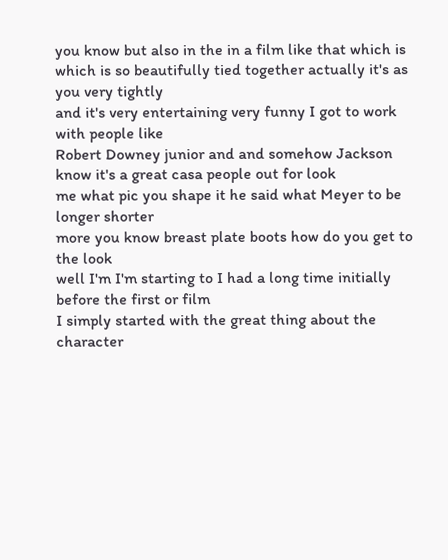you know but also in the in a film like that which is
which is so beautifully tied together actually it's as you very tightly
and it's very entertaining very funny I got to work with people like
Robert Downey junior and and somehow Jackson
know it's a great casa people out for look
me what pic you shape it he said what Meyer to be longer shorter
more you know breast plate boots how do you get to the look
well I'm I'm starting to I had a long time initially before the first or film
I simply started with the great thing about the character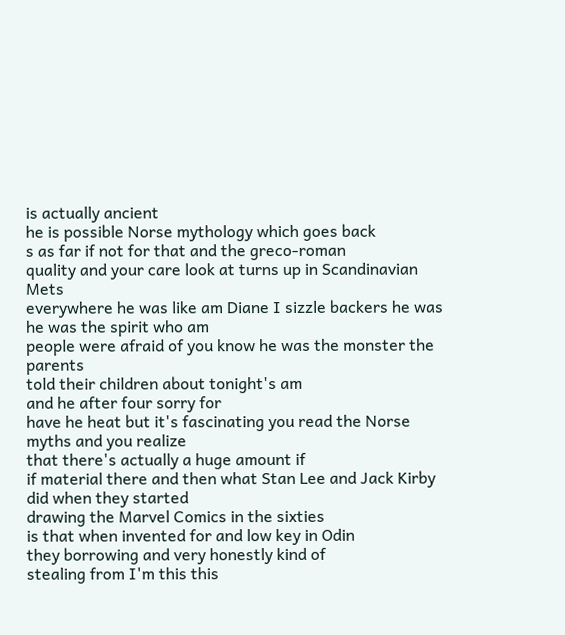is actually ancient
he is possible Norse mythology which goes back
s as far if not for that and the greco-roman
quality and your care look at turns up in Scandinavian Mets
everywhere he was like am Diane I sizzle backers he was
he was the spirit who am
people were afraid of you know he was the monster the parents
told their children about tonight's am
and he after four sorry for
have he heat but it's fascinating you read the Norse myths and you realize
that there's actually a huge amount if
if material there and then what Stan Lee and Jack Kirby did when they started
drawing the Marvel Comics in the sixties
is that when invented for and low key in Odin
they borrowing and very honestly kind of
stealing from I'm this this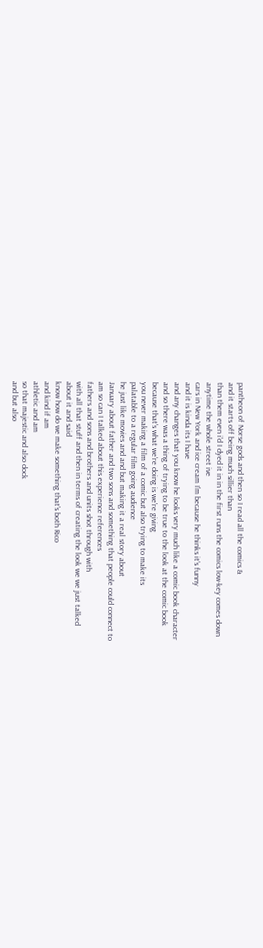pantheon of Norse gods and then so I read all the comics &
and it starts off being much sillier than
than them even i'd I dyed it in in the first runs the comics low-key comes down
anytime the whole street ive
cars in New York and ice cream I'm because he thinks it's funny
and it is kinda its I have
and any changes that you know he looks very much like a comic book character
and so there was a thing of trying to be true to the look at the comic book
because that's what we're doing is we're giving
you never making a film of a comic but also trying to make its
palatable to a regular film going audience
he just like movies and and but making it a real story about
January about father and two sons and something that people could connect to
am so can I talked about this experience references
fathers and sons and brothers and units shot through with
with all that stuff and then in terms of creating the look we we just talked
about it and said
know how do we make something that's both Rico
and kind if am
athletic and am
so that majestic and also dock
and but also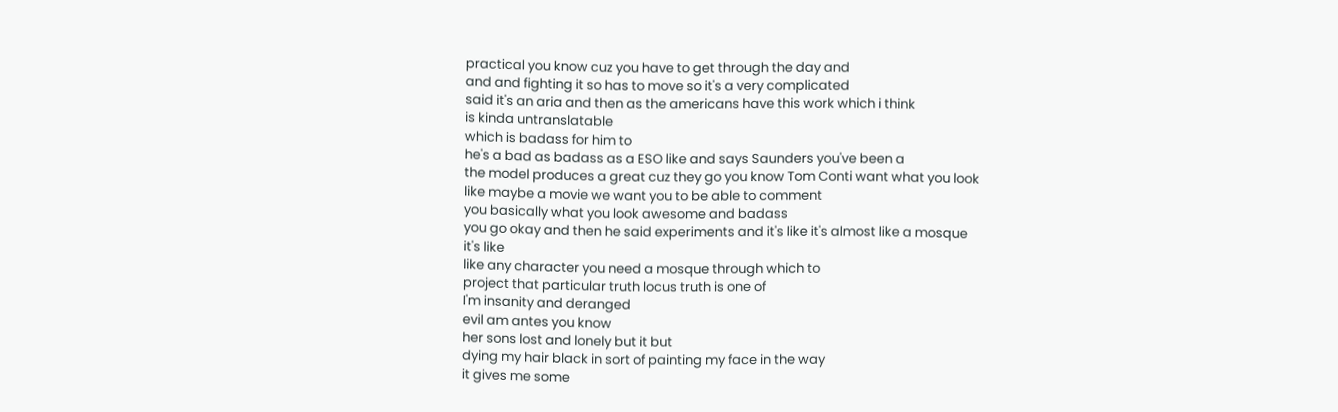practical you know cuz you have to get through the day and
and and fighting it so has to move so it's a very complicated
said it's an aria and then as the americans have this work which i think
is kinda untranslatable
which is badass for him to
he's a bad as badass as a ESO like and says Saunders you've been a
the model produces a great cuz they go you know Tom Conti want what you look
like maybe a movie we want you to be able to comment
you basically what you look awesome and badass
you go okay and then he said experiments and it's like it's almost like a mosque
it's like
like any character you need a mosque through which to
project that particular truth locus truth is one of
I'm insanity and deranged
evil am antes you know
her sons lost and lonely but it but
dying my hair black in sort of painting my face in the way
it gives me some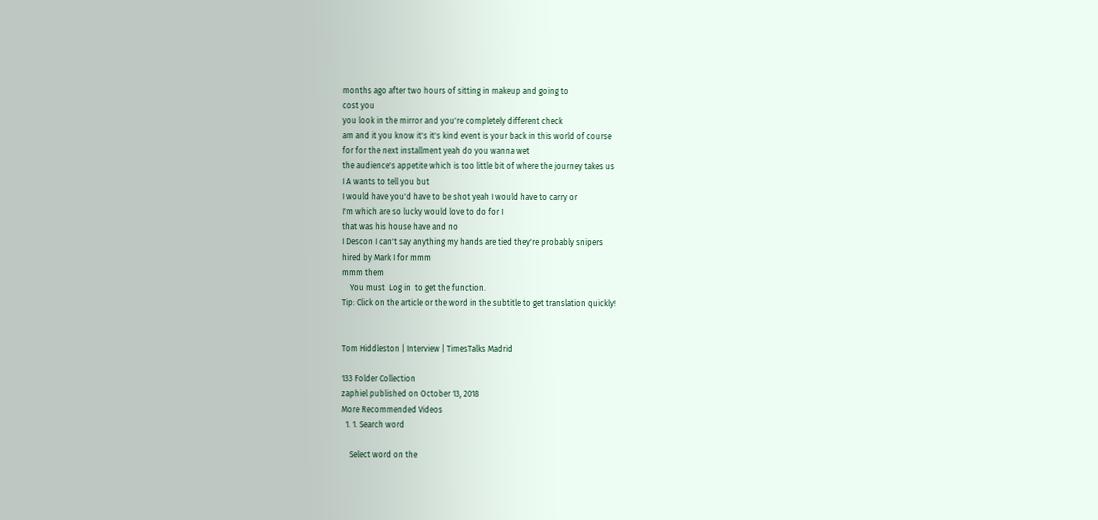months ago after two hours of sitting in makeup and going to
cost you
you look in the mirror and you're completely different check
am and it you know it's it's kind event is your back in this world of course
for for the next installment yeah do you wanna wet
the audience's appetite which is too little bit of where the journey takes us
I A wants to tell you but
I would have you'd have to be shot yeah I would have to carry or
I'm which are so lucky would love to do for I
that was his house have and no
I Descon I can't say anything my hands are tied they're probably snipers
hired by Mark I for mmm
mmm them
    You must  Log in  to get the function.
Tip: Click on the article or the word in the subtitle to get translation quickly!


Tom Hiddleston | Interview | TimesTalks Madrid

133 Folder Collection
zaphiel published on October 13, 2018
More Recommended Videos
  1. 1. Search word

    Select word on the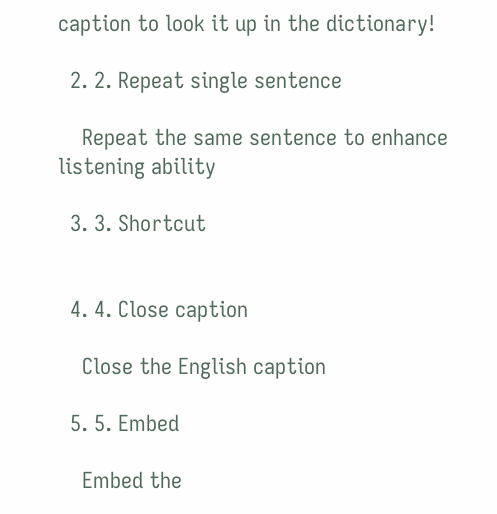caption to look it up in the dictionary!

  2. 2. Repeat single sentence

    Repeat the same sentence to enhance listening ability

  3. 3. Shortcut


  4. 4. Close caption

    Close the English caption

  5. 5. Embed

    Embed the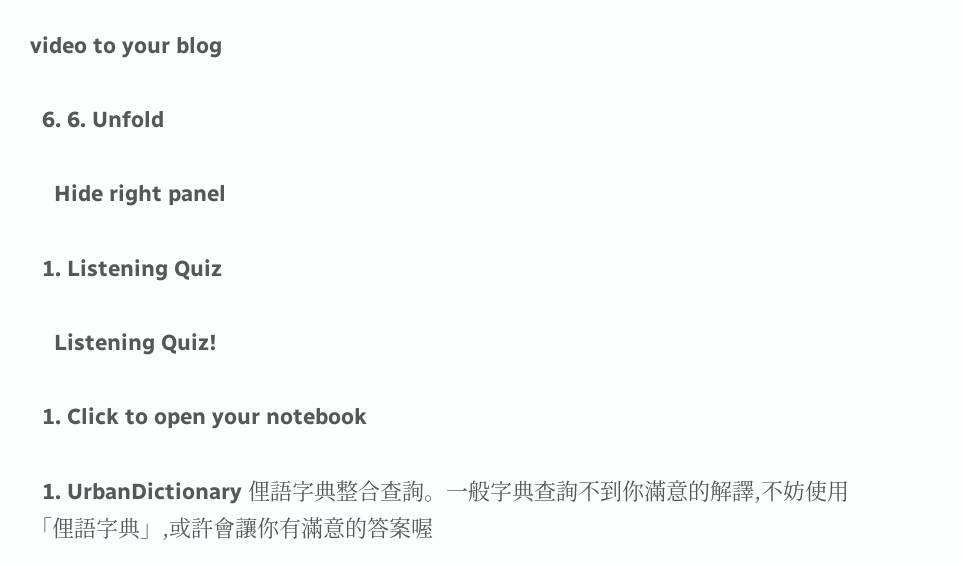video to your blog

  6. 6. Unfold

    Hide right panel

  1. Listening Quiz

    Listening Quiz!

  1. Click to open your notebook

  1. UrbanDictionary 俚語字典整合查詢。一般字典查詢不到你滿意的解譯,不妨使用「俚語字典」,或許會讓你有滿意的答案喔